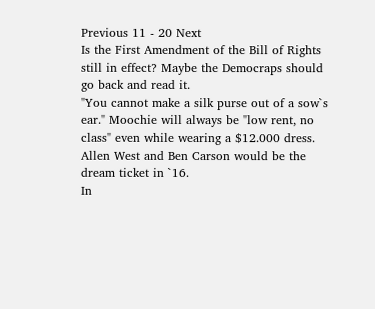Previous 11 - 20 Next
Is the First Amendment of the Bill of Rights still in effect? Maybe the Democraps should go back and read it.
"You cannot make a silk purse out of a sow`s ear." Moochie will always be "low rent, no class" even while wearing a $12.000 dress.
Allen West and Ben Carson would be the dream ticket in `16.
In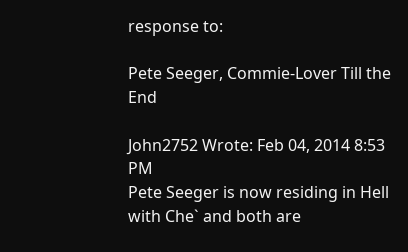response to:

Pete Seeger, Commie-Lover Till the End

John2752 Wrote: Feb 04, 2014 8:53 PM
Pete Seeger is now residing in Hell with Che` and both are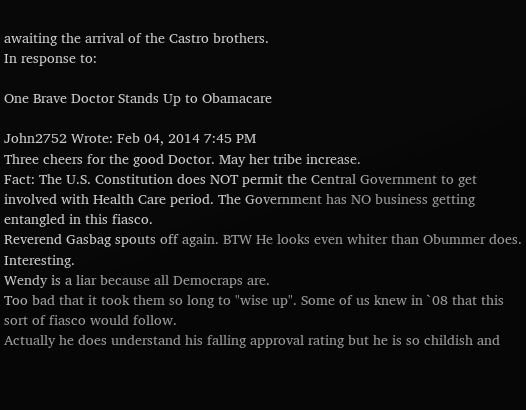awaiting the arrival of the Castro brothers.
In response to:

One Brave Doctor Stands Up to Obamacare

John2752 Wrote: Feb 04, 2014 7:45 PM
Three cheers for the good Doctor. May her tribe increase.
Fact: The U.S. Constitution does NOT permit the Central Government to get involved with Health Care period. The Government has NO business getting entangled in this fiasco.
Reverend Gasbag spouts off again. BTW He looks even whiter than Obummer does. Interesting.
Wendy is a liar because all Democraps are.
Too bad that it took them so long to "wise up". Some of us knew in `08 that this sort of fiasco would follow.
Actually he does understand his falling approval rating but he is so childish and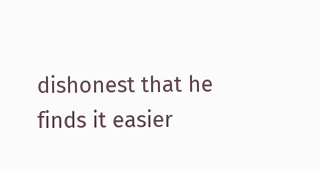dishonest that he finds it easier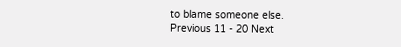to blame someone else.
Previous 11 - 20 Next